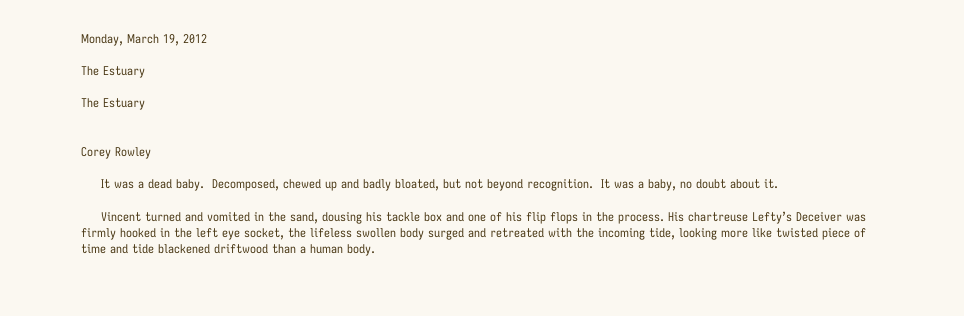Monday, March 19, 2012

The Estuary

The Estuary


Corey Rowley

     It was a dead baby.  Decomposed, chewed up and badly bloated, but not beyond recognition.  It was a baby, no doubt about it.

     Vincent turned and vomited in the sand, dousing his tackle box and one of his flip flops in the process. His chartreuse Lefty’s Deceiver was firmly hooked in the left eye socket, the lifeless swollen body surged and retreated with the incoming tide, looking more like twisted piece of time and tide blackened driftwood than a human body.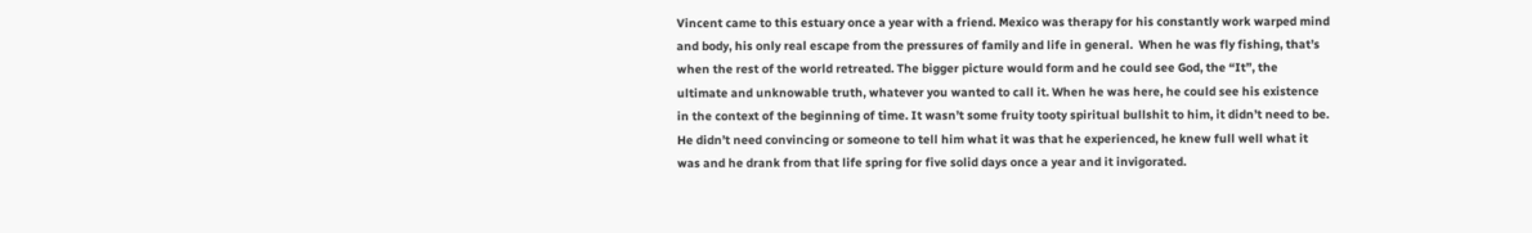Vincent came to this estuary once a year with a friend. Mexico was therapy for his constantly work warped mind and body, his only real escape from the pressures of family and life in general.  When he was fly fishing, that’s when the rest of the world retreated. The bigger picture would form and he could see God, the “It”, the ultimate and unknowable truth, whatever you wanted to call it. When he was here, he could see his existence in the context of the beginning of time. It wasn’t some fruity tooty spiritual bullshit to him, it didn’t need to be. He didn’t need convincing or someone to tell him what it was that he experienced, he knew full well what it was and he drank from that life spring for five solid days once a year and it invigorated.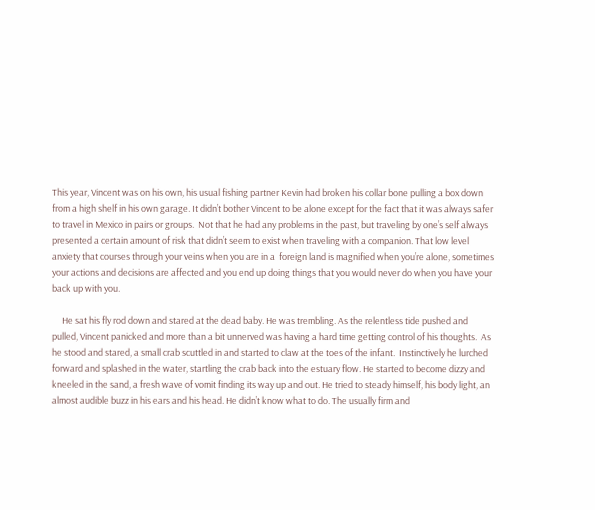This year, Vincent was on his own, his usual fishing partner Kevin had broken his collar bone pulling a box down from a high shelf in his own garage. It didn’t bother Vincent to be alone except for the fact that it was always safer to travel in Mexico in pairs or groups.  Not that he had any problems in the past, but traveling by one’s self always presented a certain amount of risk that didn’t seem to exist when traveling with a companion. That low level anxiety that courses through your veins when you are in a  foreign land is magnified when you’re alone, sometimes your actions and decisions are affected and you end up doing things that you would never do when you have your back up with you.

     He sat his fly rod down and stared at the dead baby. He was trembling. As the relentless tide pushed and pulled, Vincent panicked and more than a bit unnerved was having a hard time getting control of his thoughts.  As he stood and stared, a small crab scuttled in and started to claw at the toes of the infant.  Instinctively he lurched forward and splashed in the water, startling the crab back into the estuary flow. He started to become dizzy and kneeled in the sand, a fresh wave of vomit finding its way up and out. He tried to steady himself, his body light, an almost audible buzz in his ears and his head. He didn’t know what to do. The usually firm and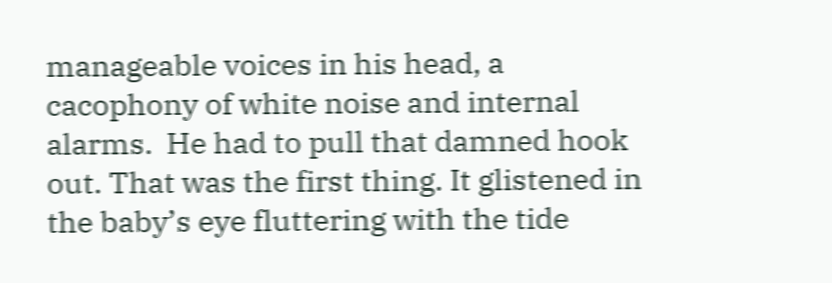manageable voices in his head, a cacophony of white noise and internal alarms.  He had to pull that damned hook out. That was the first thing. It glistened in the baby’s eye fluttering with the tide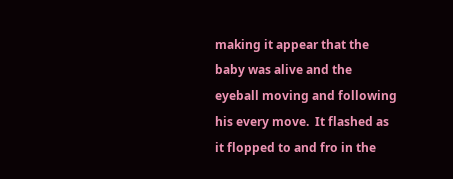making it appear that the baby was alive and the eyeball moving and following his every move.  It flashed as it flopped to and fro in the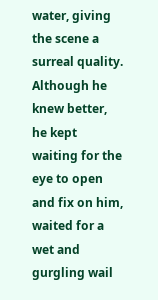water, giving the scene a surreal quality. Although he knew better, he kept waiting for the eye to open and fix on him, waited for a wet and gurgling wail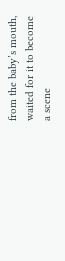from the baby’s mouth, waited for it to become a scene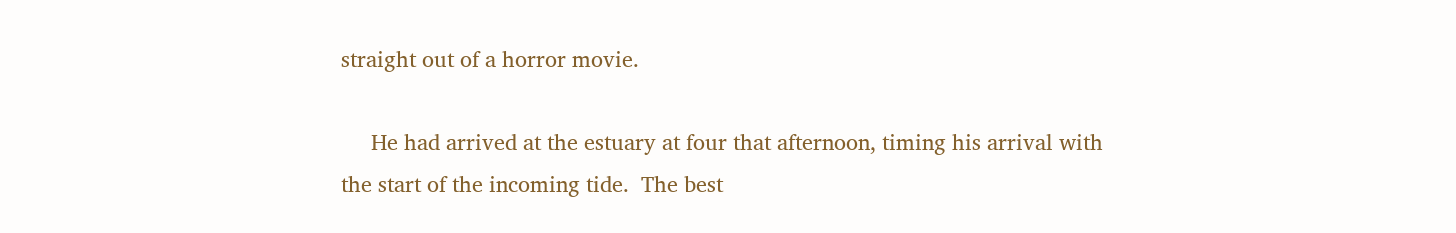straight out of a horror movie.

     He had arrived at the estuary at four that afternoon, timing his arrival with the start of the incoming tide.  The best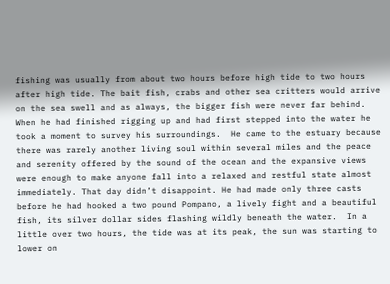fishing was usually from about two hours before high tide to two hours after high tide. The bait fish, crabs and other sea critters would arrive on the sea swell and as always, the bigger fish were never far behind. When he had finished rigging up and had first stepped into the water he took a moment to survey his surroundings.  He came to the estuary because there was rarely another living soul within several miles and the peace and serenity offered by the sound of the ocean and the expansive views were enough to make anyone fall into a relaxed and restful state almost immediately. That day didn’t disappoint. He had made only three casts before he had hooked a two pound Pompano, a lively fight and a beautiful fish, its silver dollar sides flashing wildly beneath the water.  In a little over two hours, the tide was at its peak, the sun was starting to lower on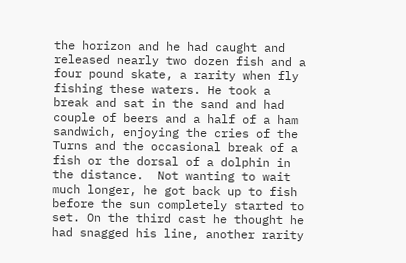the horizon and he had caught and released nearly two dozen fish and a four pound skate, a rarity when fly fishing these waters. He took a break and sat in the sand and had couple of beers and a half of a ham sandwich, enjoying the cries of the Turns and the occasional break of a fish or the dorsal of a dolphin in the distance.  Not wanting to wait much longer, he got back up to fish before the sun completely started to set. On the third cast he thought he had snagged his line, another rarity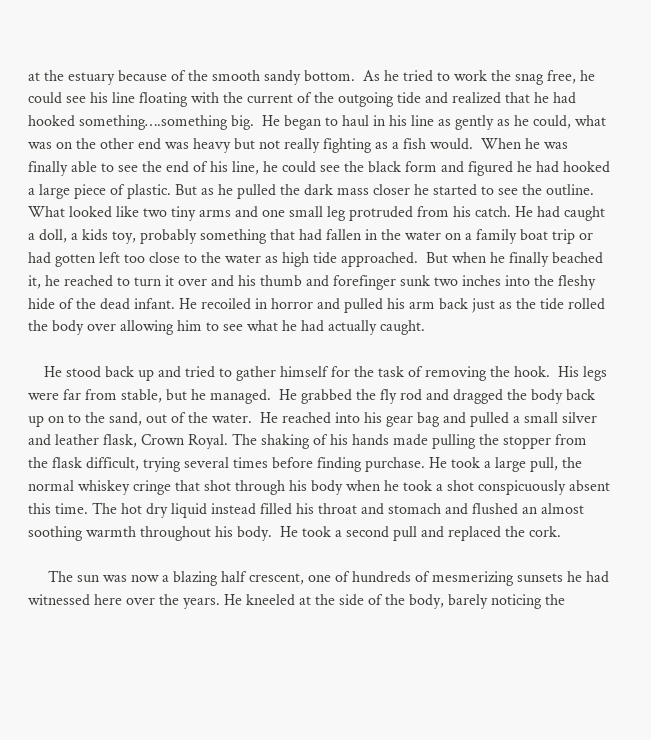at the estuary because of the smooth sandy bottom.  As he tried to work the snag free, he could see his line floating with the current of the outgoing tide and realized that he had hooked something….something big.  He began to haul in his line as gently as he could, what was on the other end was heavy but not really fighting as a fish would.  When he was finally able to see the end of his line, he could see the black form and figured he had hooked a large piece of plastic. But as he pulled the dark mass closer he started to see the outline. What looked like two tiny arms and one small leg protruded from his catch. He had caught a doll, a kids toy, probably something that had fallen in the water on a family boat trip or had gotten left too close to the water as high tide approached.  But when he finally beached it, he reached to turn it over and his thumb and forefinger sunk two inches into the fleshy hide of the dead infant. He recoiled in horror and pulled his arm back just as the tide rolled the body over allowing him to see what he had actually caught.

    He stood back up and tried to gather himself for the task of removing the hook.  His legs were far from stable, but he managed.  He grabbed the fly rod and dragged the body back up on to the sand, out of the water.  He reached into his gear bag and pulled a small silver and leather flask, Crown Royal. The shaking of his hands made pulling the stopper from the flask difficult, trying several times before finding purchase. He took a large pull, the normal whiskey cringe that shot through his body when he took a shot conspicuously absent this time. The hot dry liquid instead filled his throat and stomach and flushed an almost soothing warmth throughout his body.  He took a second pull and replaced the cork.

     The sun was now a blazing half crescent, one of hundreds of mesmerizing sunsets he had witnessed here over the years. He kneeled at the side of the body, barely noticing the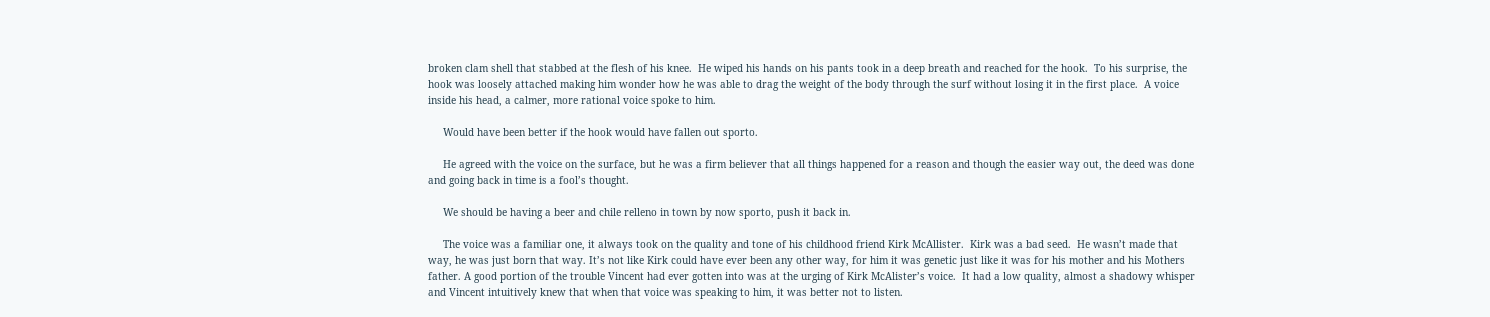broken clam shell that stabbed at the flesh of his knee.  He wiped his hands on his pants took in a deep breath and reached for the hook.  To his surprise, the hook was loosely attached making him wonder how he was able to drag the weight of the body through the surf without losing it in the first place.  A voice inside his head, a calmer, more rational voice spoke to him.

     Would have been better if the hook would have fallen out sporto.

     He agreed with the voice on the surface, but he was a firm believer that all things happened for a reason and though the easier way out, the deed was done and going back in time is a fool’s thought.

     We should be having a beer and chile relleno in town by now sporto, push it back in.

     The voice was a familiar one, it always took on the quality and tone of his childhood friend Kirk McAllister.  Kirk was a bad seed.  He wasn’t made that way, he was just born that way. It’s not like Kirk could have ever been any other way, for him it was genetic just like it was for his mother and his Mothers father. A good portion of the trouble Vincent had ever gotten into was at the urging of Kirk McAlister’s voice.  It had a low quality, almost a shadowy whisper and Vincent intuitively knew that when that voice was speaking to him, it was better not to listen.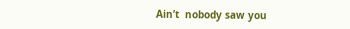Ain’t  nobody saw you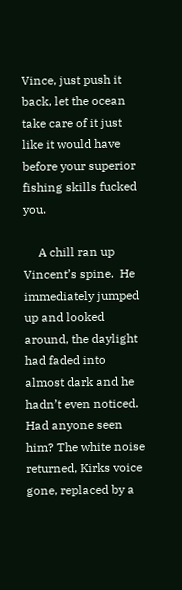Vince, just push it back, let the ocean take care of it just like it would have before your superior fishing skills fucked you.

     A chill ran up Vincent’s spine.  He immediately jumped up and looked around, the daylight had faded into almost dark and he hadn’t even noticed.  Had anyone seen him? The white noise returned, Kirks voice gone, replaced by a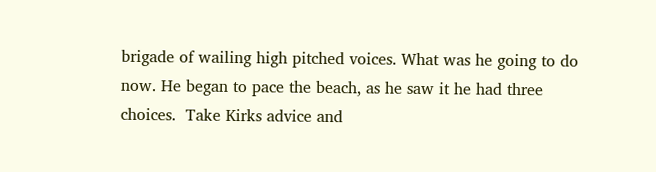brigade of wailing high pitched voices. What was he going to do now. He began to pace the beach, as he saw it he had three choices.  Take Kirks advice and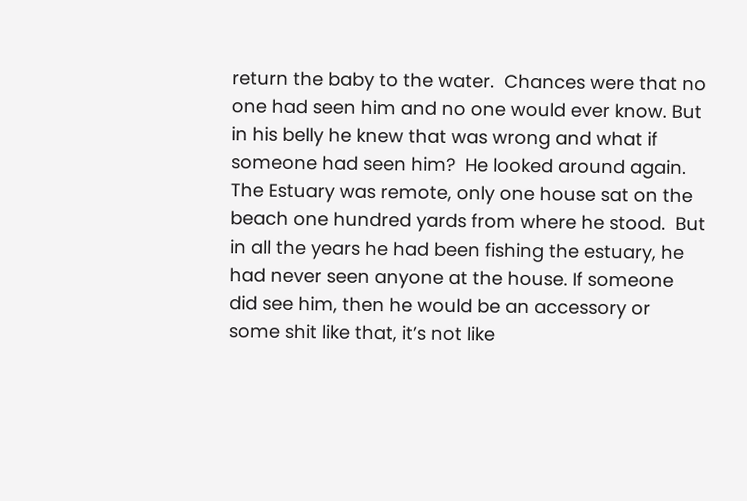return the baby to the water.  Chances were that no one had seen him and no one would ever know. But in his belly he knew that was wrong and what if someone had seen him?  He looked around again.  The Estuary was remote, only one house sat on the beach one hundred yards from where he stood.  But in all the years he had been fishing the estuary, he had never seen anyone at the house. If someone did see him, then he would be an accessory or some shit like that, it’s not like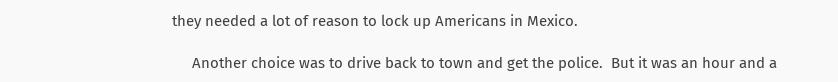they needed a lot of reason to lock up Americans in Mexico.

     Another choice was to drive back to town and get the police.  But it was an hour and a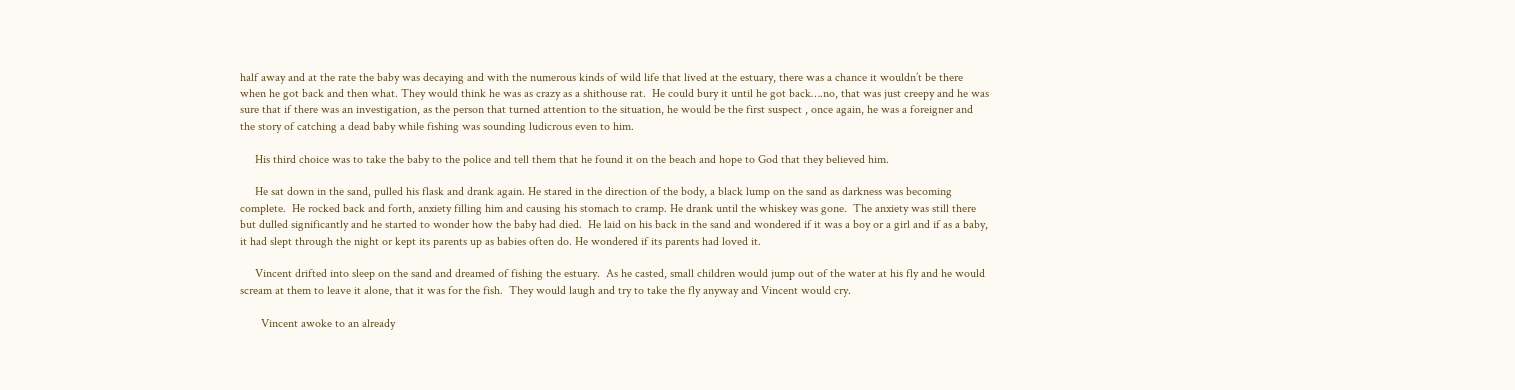half away and at the rate the baby was decaying and with the numerous kinds of wild life that lived at the estuary, there was a chance it wouldn’t be there when he got back and then what. They would think he was as crazy as a shithouse rat.  He could bury it until he got back….no, that was just creepy and he was sure that if there was an investigation, as the person that turned attention to the situation, he would be the first suspect , once again, he was a foreigner and the story of catching a dead baby while fishing was sounding ludicrous even to him.

     His third choice was to take the baby to the police and tell them that he found it on the beach and hope to God that they believed him.

     He sat down in the sand, pulled his flask and drank again. He stared in the direction of the body, a black lump on the sand as darkness was becoming complete.  He rocked back and forth, anxiety filling him and causing his stomach to cramp. He drank until the whiskey was gone.  The anxiety was still there but dulled significantly and he started to wonder how the baby had died.  He laid on his back in the sand and wondered if it was a boy or a girl and if as a baby, it had slept through the night or kept its parents up as babies often do. He wondered if its parents had loved it.

     Vincent drifted into sleep on the sand and dreamed of fishing the estuary.  As he casted, small children would jump out of the water at his fly and he would scream at them to leave it alone, that it was for the fish.  They would laugh and try to take the fly anyway and Vincent would cry.

       Vincent awoke to an already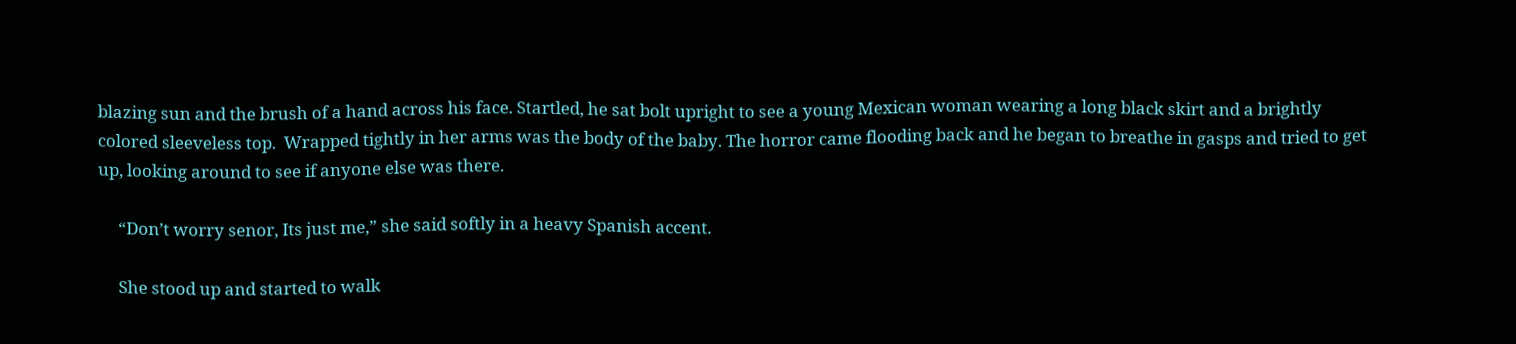blazing sun and the brush of a hand across his face. Startled, he sat bolt upright to see a young Mexican woman wearing a long black skirt and a brightly colored sleeveless top.  Wrapped tightly in her arms was the body of the baby. The horror came flooding back and he began to breathe in gasps and tried to get up, looking around to see if anyone else was there.

     “Don’t worry senor, Its just me,” she said softly in a heavy Spanish accent.

     She stood up and started to walk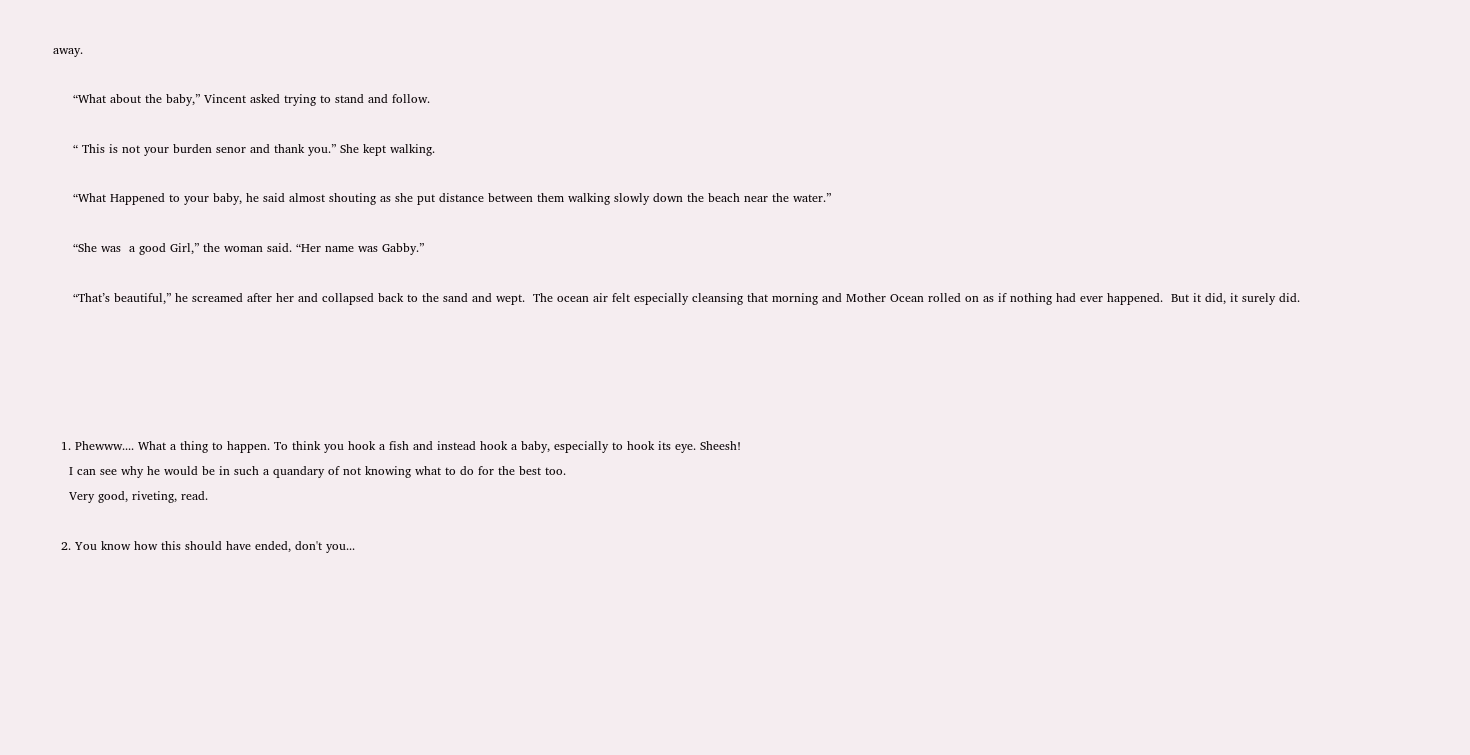away.

     “What about the baby,” Vincent asked trying to stand and follow.

     “ This is not your burden senor and thank you.” She kept walking.

     “What Happened to your baby, he said almost shouting as she put distance between them walking slowly down the beach near the water.”

     “She was  a good Girl,” the woman said. “Her name was Gabby.”

     “That’s beautiful,” he screamed after her and collapsed back to the sand and wept.  The ocean air felt especially cleansing that morning and Mother Ocean rolled on as if nothing had ever happened.  But it did, it surely did.





  1. Phewww.... What a thing to happen. To think you hook a fish and instead hook a baby, especially to hook its eye. Sheesh!
    I can see why he would be in such a quandary of not knowing what to do for the best too.
    Very good, riveting, read.

  2. You know how this should have ended, don't you...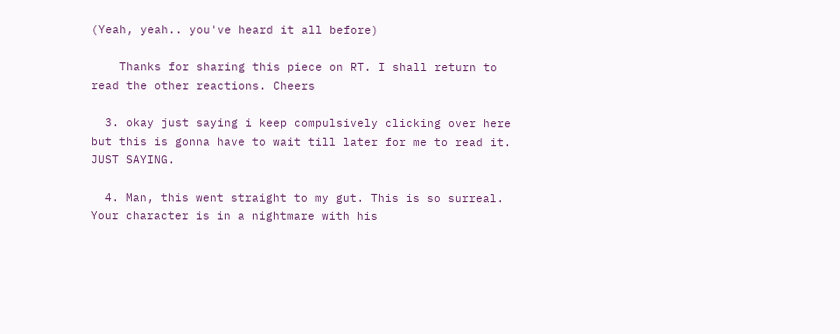(Yeah, yeah.. you've heard it all before)

    Thanks for sharing this piece on RT. I shall return to read the other reactions. Cheers

  3. okay just saying i keep compulsively clicking over here but this is gonna have to wait till later for me to read it. JUST SAYING.

  4. Man, this went straight to my gut. This is so surreal. Your character is in a nightmare with his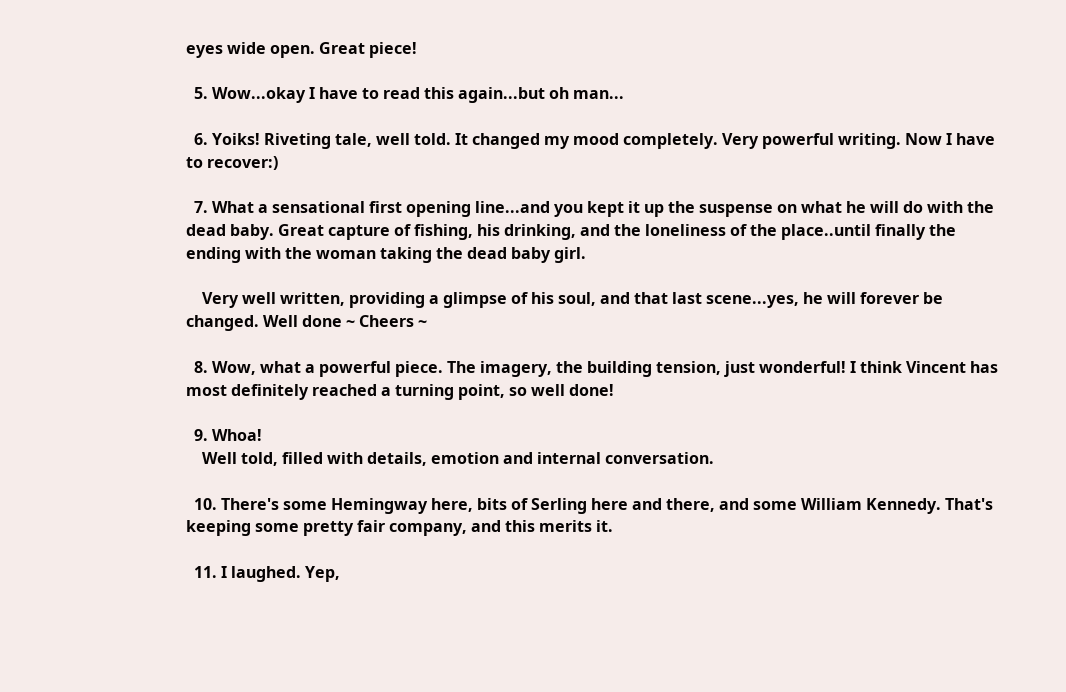eyes wide open. Great piece!

  5. Wow...okay I have to read this again...but oh man...

  6. Yoiks! Riveting tale, well told. It changed my mood completely. Very powerful writing. Now I have to recover:)

  7. What a sensational first opening line...and you kept it up the suspense on what he will do with the dead baby. Great capture of fishing, his drinking, and the loneliness of the place..until finally the ending with the woman taking the dead baby girl.

    Very well written, providing a glimpse of his soul, and that last scene...yes, he will forever be changed. Well done ~ Cheers ~

  8. Wow, what a powerful piece. The imagery, the building tension, just wonderful! I think Vincent has most definitely reached a turning point, so well done!

  9. Whoa!
    Well told, filled with details, emotion and internal conversation.

  10. There's some Hemingway here, bits of Serling here and there, and some William Kennedy. That's keeping some pretty fair company, and this merits it.

  11. I laughed. Yep,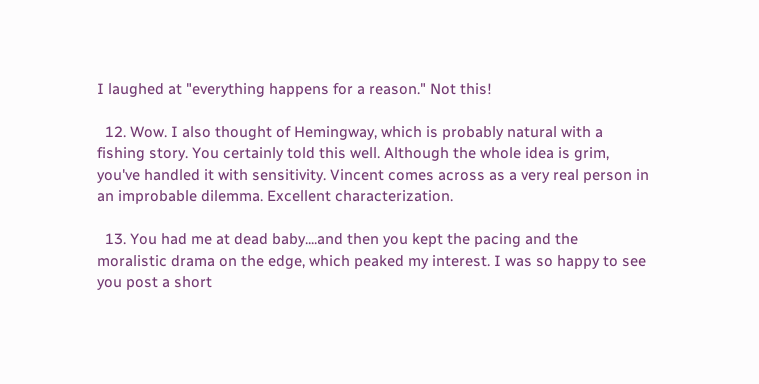I laughed at "everything happens for a reason." Not this!

  12. Wow. I also thought of Hemingway, which is probably natural with a fishing story. You certainly told this well. Although the whole idea is grim, you've handled it with sensitivity. Vincent comes across as a very real person in an improbable dilemma. Excellent characterization.

  13. You had me at dead baby....and then you kept the pacing and the moralistic drama on the edge, which peaked my interest. I was so happy to see you post a short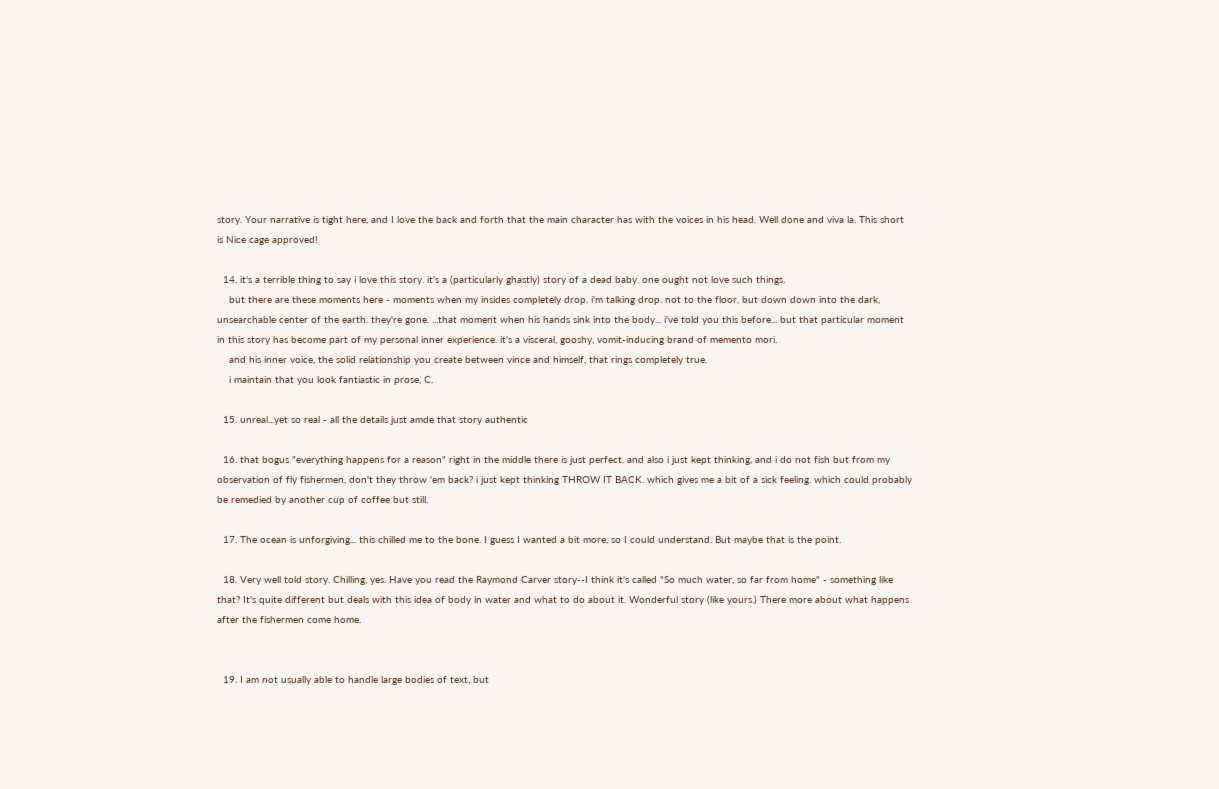story. Your narrative is tight here, and I love the back and forth that the main character has with the voices in his head. Well done and viva la. This short is Nice cage approved!

  14. it's a terrible thing to say i love this story. it's a (particularly ghastly) story of a dead baby. one ought not love such things.
    but there are these moments here - moments when my insides completely drop. i'm talking drop. not to the floor, but down down into the dark, unsearchable center of the earth. they're gone. ...that moment when his hands sink into the body... i've told you this before... but that particular moment in this story has become part of my personal inner experience. it's a visceral, gooshy, vomit-inducing brand of memento mori.
    and his inner voice, the solid relationship you create between vince and himself, that rings completely true.
    i maintain that you look fantiastic in prose, C.

  15. unreal...yet so real - all the details just amde that story authentic

  16. that bogus "everything happens for a reason" right in the middle there is just perfect. and also i just kept thinking, and i do not fish but from my observation of fly fishermen, don't they throw 'em back? i just kept thinking THROW IT BACK. which gives me a bit of a sick feeling. which could probably be remedied by another cup of coffee but still.

  17. The ocean is unforgiving... this chilled me to the bone. I guess I wanted a bit more, so I could understand. But maybe that is the point.

  18. Very well told story. Chilling, yes. Have you read the Raymond Carver story--I think it's called "So much water, so far from home" - something like that? It's quite different but deals with this idea of body in water and what to do about it. Wonderful story (like yours.) There more about what happens after the fishermen come home.


  19. I am not usually able to handle large bodies of text, but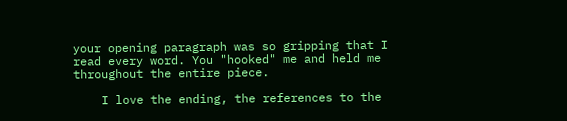your opening paragraph was so gripping that I read every word. You "hooked" me and held me throughout the entire piece.

    I love the ending, the references to the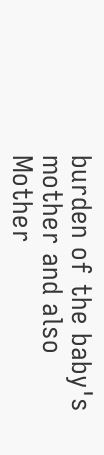burden of the baby's mother and also Mother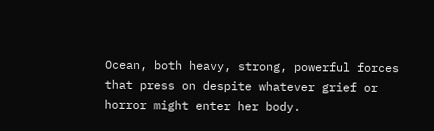Ocean, both heavy, strong, powerful forces that press on despite whatever grief or horror might enter her body.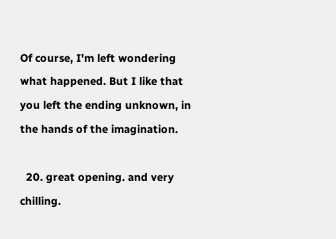Of course, I'm left wondering what happened. But I like that you left the ending unknown, in the hands of the imagination.

  20. great opening. and very chilling.